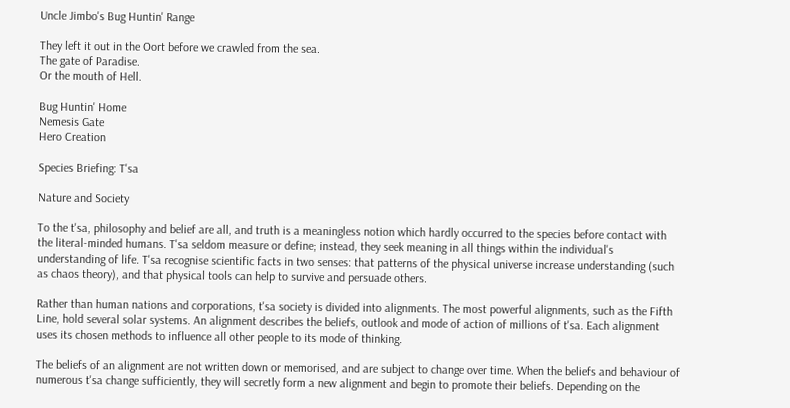Uncle Jimbo's Bug Huntin' Range

They left it out in the Oort before we crawled from the sea.
The gate of Paradise.
Or the mouth of Hell.

Bug Huntin' Home
Nemesis Gate
Hero Creation

Species Briefing: T'sa

Nature and Society

To the t'sa, philosophy and belief are all, and truth is a meaningless notion which hardly occurred to the species before contact with the literal-minded humans. T'sa seldom measure or define; instead, they seek meaning in all things within the individual's understanding of life. T'sa recognise scientific facts in two senses: that patterns of the physical universe increase understanding (such as chaos theory), and that physical tools can help to survive and persuade others.

Rather than human nations and corporations, t'sa society is divided into alignments. The most powerful alignments, such as the Fifth Line, hold several solar systems. An alignment describes the beliefs, outlook and mode of action of millions of t'sa. Each alignment uses its chosen methods to influence all other people to its mode of thinking.

The beliefs of an alignment are not written down or memorised, and are subject to change over time. When the beliefs and behaviour of numerous t'sa change sufficiently, they will secretly form a new alignment and begin to promote their beliefs. Depending on the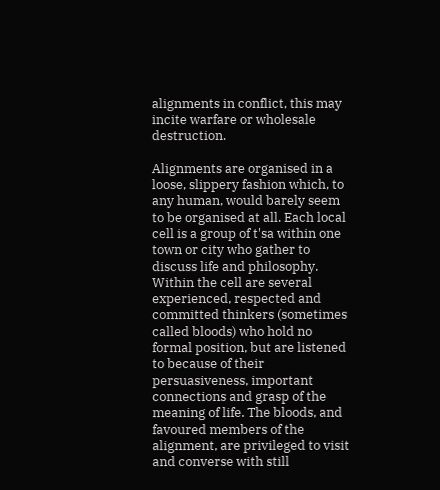alignments in conflict, this may incite warfare or wholesale destruction.

Alignments are organised in a loose, slippery fashion which, to any human, would barely seem to be organised at all. Each local cell is a group of t'sa within one town or city who gather to discuss life and philosophy. Within the cell are several experienced, respected and committed thinkers (sometimes called bloods) who hold no formal position, but are listened to because of their persuasiveness, important connections and grasp of the meaning of life. The bloods, and favoured members of the alignment, are privileged to visit and converse with still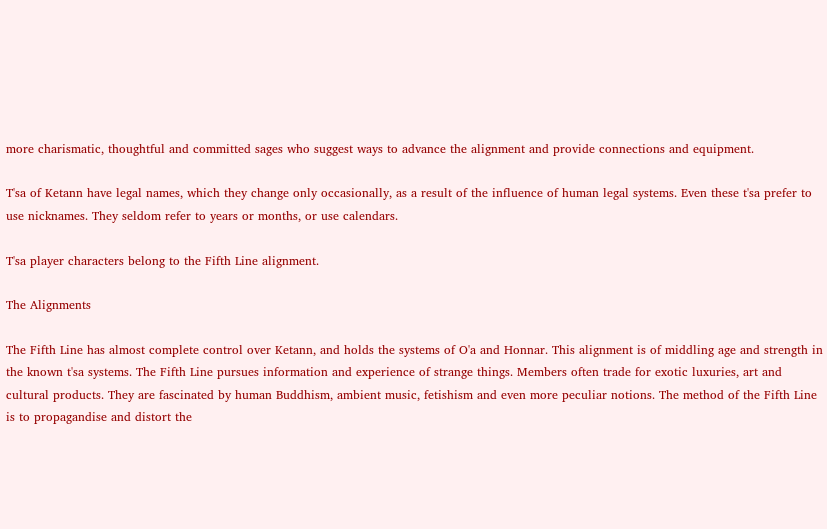more charismatic, thoughtful and committed sages who suggest ways to advance the alignment and provide connections and equipment.

T'sa of Ketann have legal names, which they change only occasionally, as a result of the influence of human legal systems. Even these t'sa prefer to use nicknames. They seldom refer to years or months, or use calendars.

T'sa player characters belong to the Fifth Line alignment.

The Alignments

The Fifth Line has almost complete control over Ketann, and holds the systems of O'a and Honnar. This alignment is of middling age and strength in the known t'sa systems. The Fifth Line pursues information and experience of strange things. Members often trade for exotic luxuries, art and cultural products. They are fascinated by human Buddhism, ambient music, fetishism and even more peculiar notions. The method of the Fifth Line is to propagandise and distort the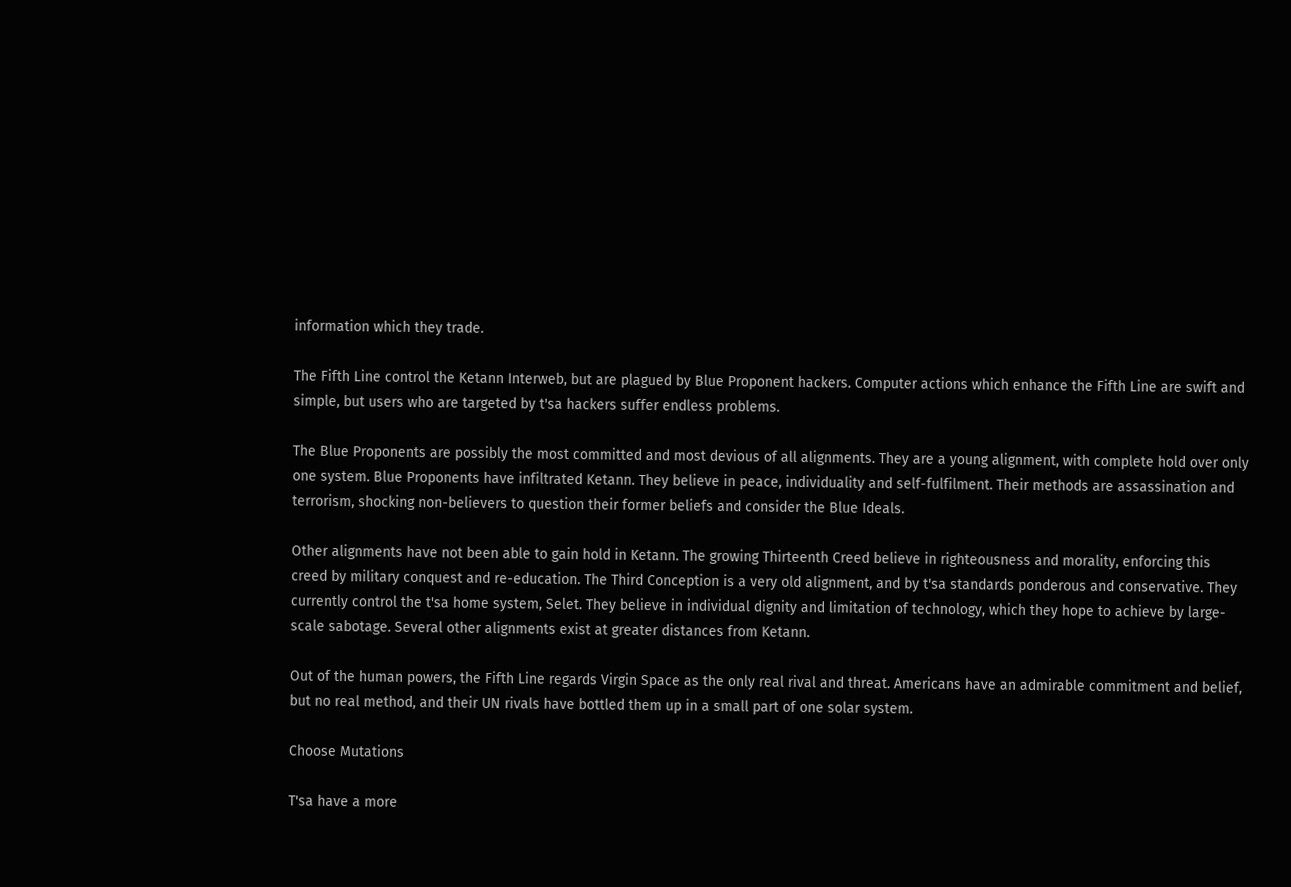information which they trade.

The Fifth Line control the Ketann Interweb, but are plagued by Blue Proponent hackers. Computer actions which enhance the Fifth Line are swift and simple, but users who are targeted by t'sa hackers suffer endless problems.

The Blue Proponents are possibly the most committed and most devious of all alignments. They are a young alignment, with complete hold over only one system. Blue Proponents have infiltrated Ketann. They believe in peace, individuality and self-fulfilment. Their methods are assassination and terrorism, shocking non-believers to question their former beliefs and consider the Blue Ideals.

Other alignments have not been able to gain hold in Ketann. The growing Thirteenth Creed believe in righteousness and morality, enforcing this creed by military conquest and re-education. The Third Conception is a very old alignment, and by t'sa standards ponderous and conservative. They currently control the t'sa home system, Selet. They believe in individual dignity and limitation of technology, which they hope to achieve by large-scale sabotage. Several other alignments exist at greater distances from Ketann.

Out of the human powers, the Fifth Line regards Virgin Space as the only real rival and threat. Americans have an admirable commitment and belief, but no real method, and their UN rivals have bottled them up in a small part of one solar system.

Choose Mutations

T'sa have a more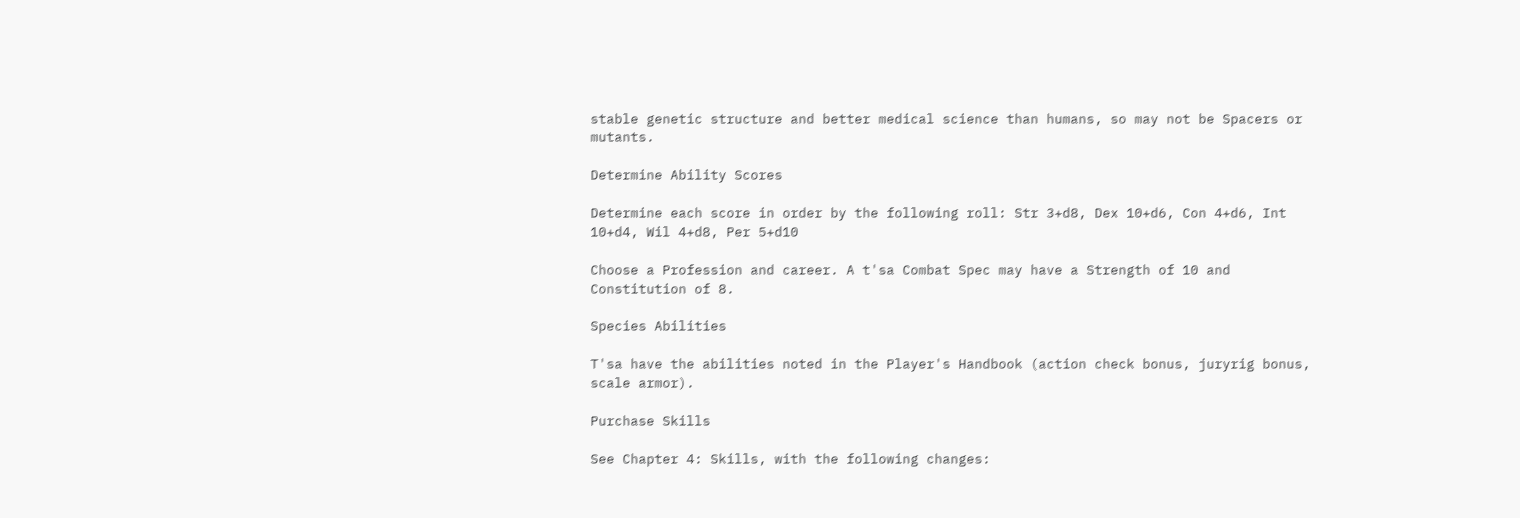stable genetic structure and better medical science than humans, so may not be Spacers or mutants.

Determine Ability Scores

Determine each score in order by the following roll: Str 3+d8, Dex 10+d6, Con 4+d6, Int 10+d4, Wil 4+d8, Per 5+d10

Choose a Profession and career. A t'sa Combat Spec may have a Strength of 10 and Constitution of 8.

Species Abilities

T'sa have the abilities noted in the Player's Handbook (action check bonus, juryrig bonus, scale armor).

Purchase Skills

See Chapter 4: Skills, with the following changes: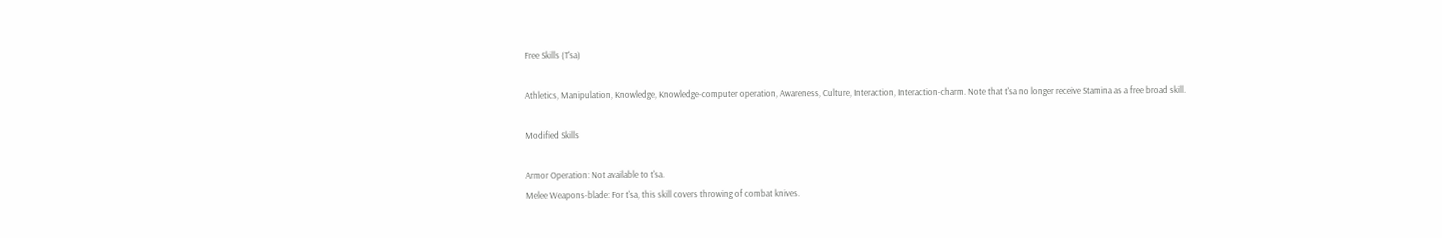Free Skills (T'sa)

Athletics, Manipulation, Knowledge, Knowledge-computer operation, Awareness, Culture, Interaction, Interaction-charm. Note that t'sa no longer receive Stamina as a free broad skill.

Modified Skills

Armor Operation: Not available to t'sa.
Melee Weapons-blade: For t'sa, this skill covers throwing of combat knives.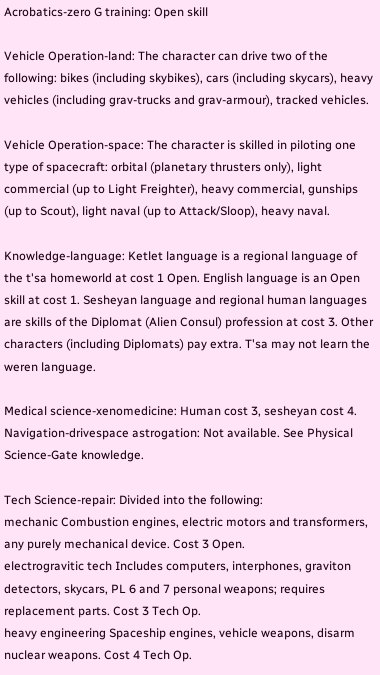Acrobatics-zero G training: Open skill

Vehicle Operation-land: The character can drive two of the following: bikes (including skybikes), cars (including skycars), heavy vehicles (including grav-trucks and grav-armour), tracked vehicles.

Vehicle Operation-space: The character is skilled in piloting one type of spacecraft: orbital (planetary thrusters only), light commercial (up to Light Freighter), heavy commercial, gunships (up to Scout), light naval (up to Attack/Sloop), heavy naval.

Knowledge-language: Ketlet language is a regional language of the t'sa homeworld at cost 1 Open. English language is an Open skill at cost 1. Sesheyan language and regional human languages are skills of the Diplomat (Alien Consul) profession at cost 3. Other characters (including Diplomats) pay extra. T'sa may not learn the weren language.

Medical science-xenomedicine: Human cost 3, sesheyan cost 4.
Navigation-drivespace astrogation: Not available. See Physical Science-Gate knowledge.

Tech Science-repair: Divided into the following:
mechanic Combustion engines, electric motors and transformers, any purely mechanical device. Cost 3 Open.
electrogravitic tech Includes computers, interphones, graviton detectors, skycars, PL 6 and 7 personal weapons; requires replacement parts. Cost 3 Tech Op.
heavy engineering Spaceship engines, vehicle weapons, disarm nuclear weapons. Cost 4 Tech Op.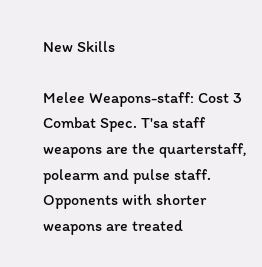New Skills

Melee Weapons-staff: Cost 3 Combat Spec. T'sa staff weapons are the quarterstaff, polearm and pulse staff. Opponents with shorter weapons are treated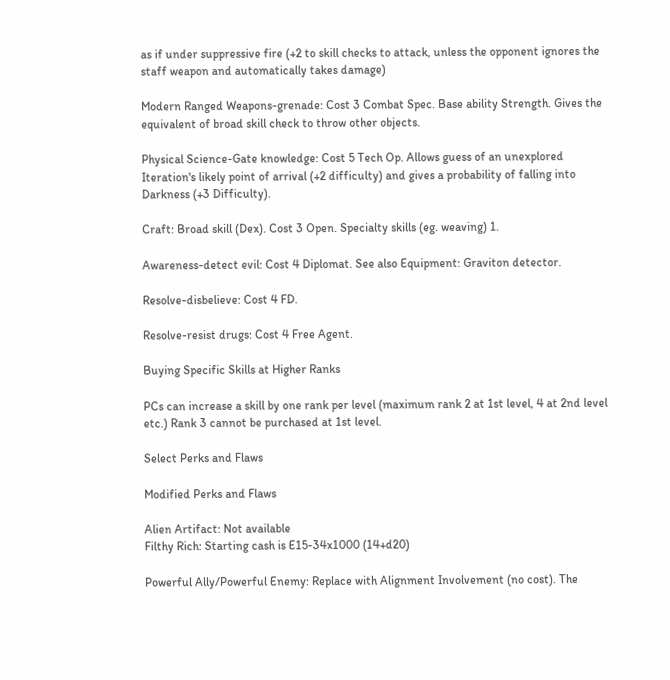as if under suppressive fire (+2 to skill checks to attack, unless the opponent ignores the staff weapon and automatically takes damage)

Modern Ranged Weapons-grenade: Cost 3 Combat Spec. Base ability Strength. Gives the equivalent of broad skill check to throw other objects.

Physical Science-Gate knowledge: Cost 5 Tech Op. Allows guess of an unexplored Iteration's likely point of arrival (+2 difficulty) and gives a probability of falling into Darkness (+3 Difficulty).

Craft: Broad skill (Dex). Cost 3 Open. Specialty skills (eg. weaving) 1.

Awareness-detect evil: Cost 4 Diplomat. See also Equipment: Graviton detector.

Resolve-disbelieve: Cost 4 FD.

Resolve-resist drugs: Cost 4 Free Agent.

Buying Specific Skills at Higher Ranks

PCs can increase a skill by one rank per level (maximum rank 2 at 1st level, 4 at 2nd level etc.) Rank 3 cannot be purchased at 1st level.

Select Perks and Flaws

Modified Perks and Flaws

Alien Artifact: Not available
Filthy Rich: Starting cash is E15-34x1000 (14+d20)

Powerful Ally/Powerful Enemy: Replace with Alignment Involvement (no cost). The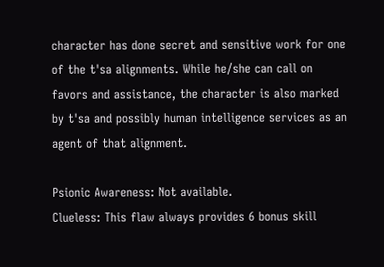character has done secret and sensitive work for one of the t'sa alignments. While he/she can call on favors and assistance, the character is also marked by t'sa and possibly human intelligence services as an agent of that alignment.

Psionic Awareness: Not available.
Clueless: This flaw always provides 6 bonus skill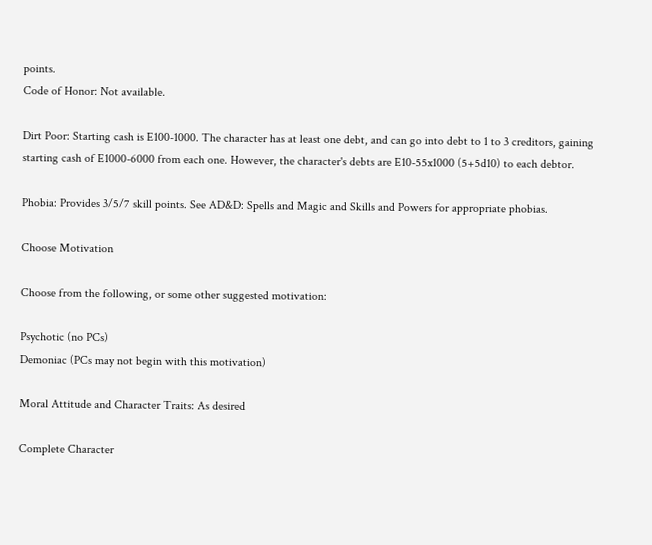points.
Code of Honor: Not available.

Dirt Poor: Starting cash is E100-1000. The character has at least one debt, and can go into debt to 1 to 3 creditors, gaining starting cash of E1000-6000 from each one. However, the character's debts are E10-55x1000 (5+5d10) to each debtor.

Phobia: Provides 3/5/7 skill points. See AD&D: Spells and Magic and Skills and Powers for appropriate phobias.

Choose Motivation

Choose from the following, or some other suggested motivation:

Psychotic (no PCs)
Demoniac (PCs may not begin with this motivation)

Moral Attitude and Character Traits: As desired

Complete Character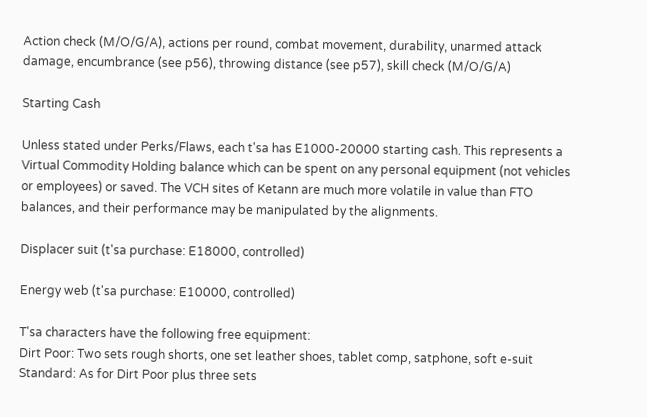Action check (M/O/G/A), actions per round, combat movement, durability, unarmed attack damage, encumbrance (see p56), throwing distance (see p57), skill check (M/O/G/A)

Starting Cash

Unless stated under Perks/Flaws, each t'sa has E1000-20000 starting cash. This represents a Virtual Commodity Holding balance which can be spent on any personal equipment (not vehicles or employees) or saved. The VCH sites of Ketann are much more volatile in value than FTO balances, and their performance may be manipulated by the alignments.

Displacer suit (t'sa purchase: E18000, controlled)

Energy web (t'sa purchase: E10000, controlled)

T'sa characters have the following free equipment:
Dirt Poor: Two sets rough shorts, one set leather shoes, tablet comp, satphone, soft e-suit
Standard: As for Dirt Poor plus three sets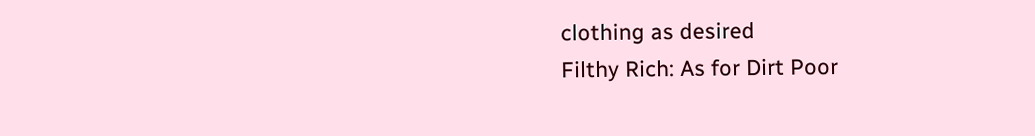clothing as desired
Filthy Rich: As for Dirt Poor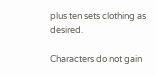plus ten sets clothing as desired.

Characters do not gain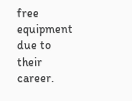free equipment due to their career.